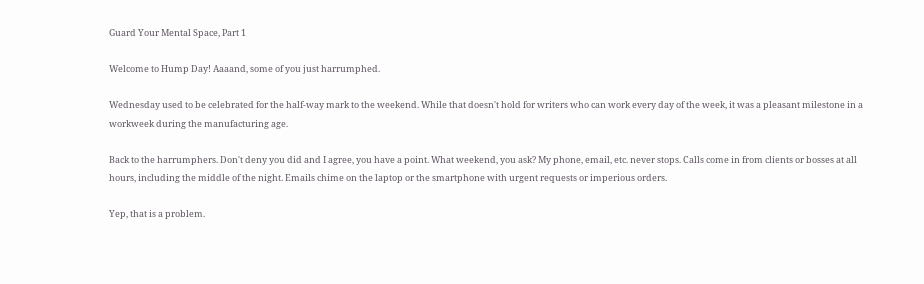Guard Your Mental Space, Part 1

Welcome to Hump Day! Aaaand, some of you just harrumphed.

Wednesday used to be celebrated for the half-way mark to the weekend. While that doesn't hold for writers who can work every day of the week, it was a pleasant milestone in a workweek during the manufacturing age.

Back to the harrumphers. Don't deny you did and I agree, you have a point. What weekend, you ask? My phone, email, etc. never stops. Calls come in from clients or bosses at all hours, including the middle of the night. Emails chime on the laptop or the smartphone with urgent requests or imperious orders.

Yep, that is a problem.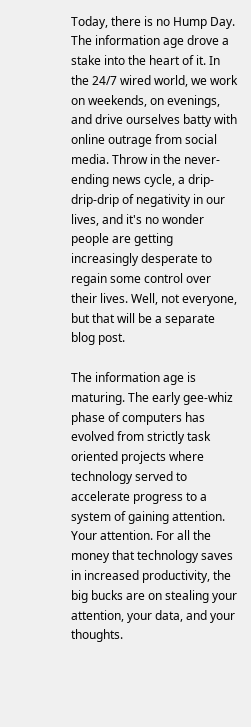Today, there is no Hump Day. The information age drove a stake into the heart of it. In the 24/7 wired world, we work on weekends, on evenings, and drive ourselves batty with online outrage from social media. Throw in the never-ending news cycle, a drip-drip-drip of negativity in our lives, and it's no wonder people are getting increasingly desperate to regain some control over their lives. Well, not everyone, but that will be a separate blog post.

The information age is maturing. The early gee-whiz phase of computers has evolved from strictly task oriented projects where technology served to accelerate progress to a system of gaining attention. Your attention. For all the money that technology saves in increased productivity, the big bucks are on stealing your attention, your data, and your thoughts.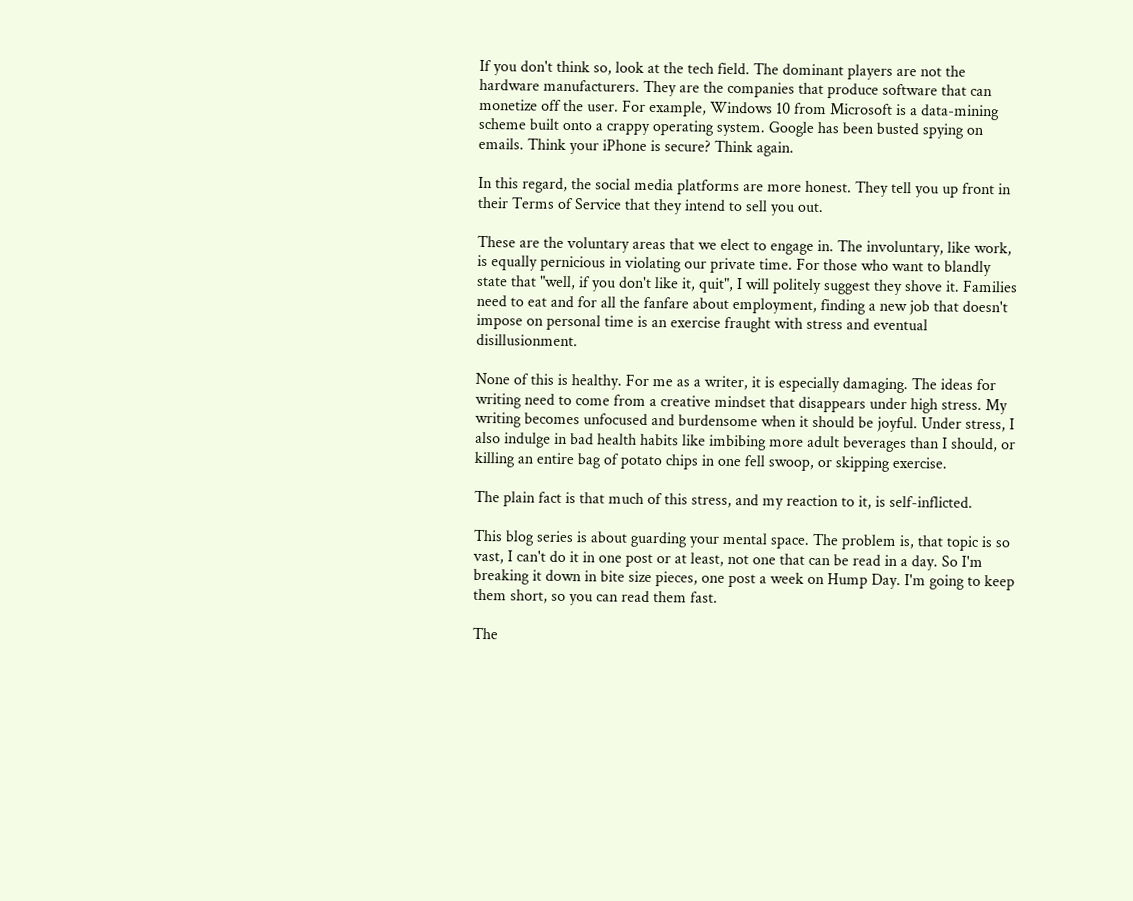If you don't think so, look at the tech field. The dominant players are not the hardware manufacturers. They are the companies that produce software that can monetize off the user. For example, Windows 10 from Microsoft is a data-mining scheme built onto a crappy operating system. Google has been busted spying on emails. Think your iPhone is secure? Think again.

In this regard, the social media platforms are more honest. They tell you up front in their Terms of Service that they intend to sell you out.

These are the voluntary areas that we elect to engage in. The involuntary, like work, is equally pernicious in violating our private time. For those who want to blandly state that "well, if you don't like it, quit", I will politely suggest they shove it. Families need to eat and for all the fanfare about employment, finding a new job that doesn't impose on personal time is an exercise fraught with stress and eventual disillusionment.

None of this is healthy. For me as a writer, it is especially damaging. The ideas for writing need to come from a creative mindset that disappears under high stress. My writing becomes unfocused and burdensome when it should be joyful. Under stress, I also indulge in bad health habits like imbibing more adult beverages than I should, or killing an entire bag of potato chips in one fell swoop, or skipping exercise.

The plain fact is that much of this stress, and my reaction to it, is self-inflicted.

This blog series is about guarding your mental space. The problem is, that topic is so vast, I can't do it in one post or at least, not one that can be read in a day. So I'm breaking it down in bite size pieces, one post a week on Hump Day. I'm going to keep them short, so you can read them fast.

The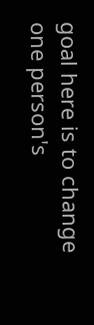goal here is to change one person's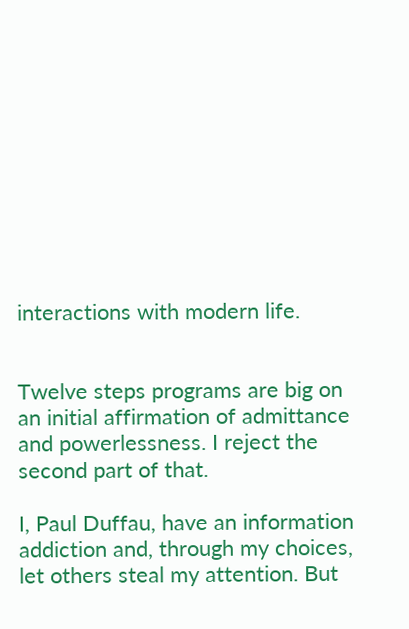interactions with modern life.


Twelve steps programs are big on an initial affirmation of admittance and powerlessness. I reject the second part of that.

I, Paul Duffau, have an information addiction and, through my choices, let others steal my attention. But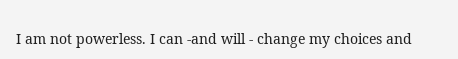I am not powerless. I can -and will - change my choices and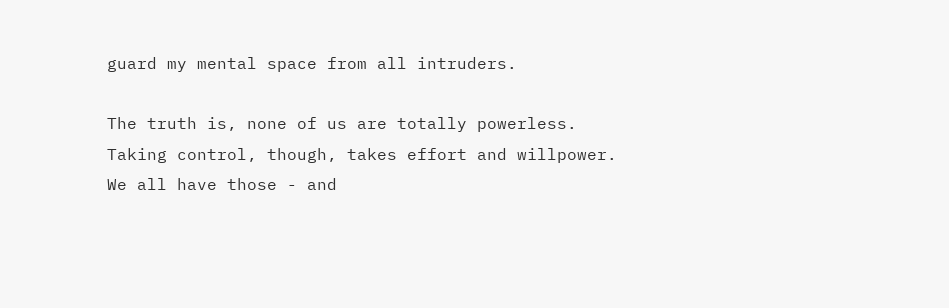guard my mental space from all intruders.

The truth is, none of us are totally powerless. Taking control, though, takes effort and willpower. We all have those - and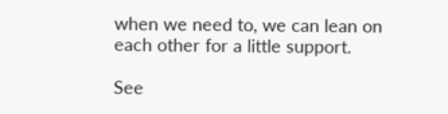when we need to, we can lean on each other for a little support.

See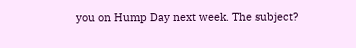you on Hump Day next week. The subject?